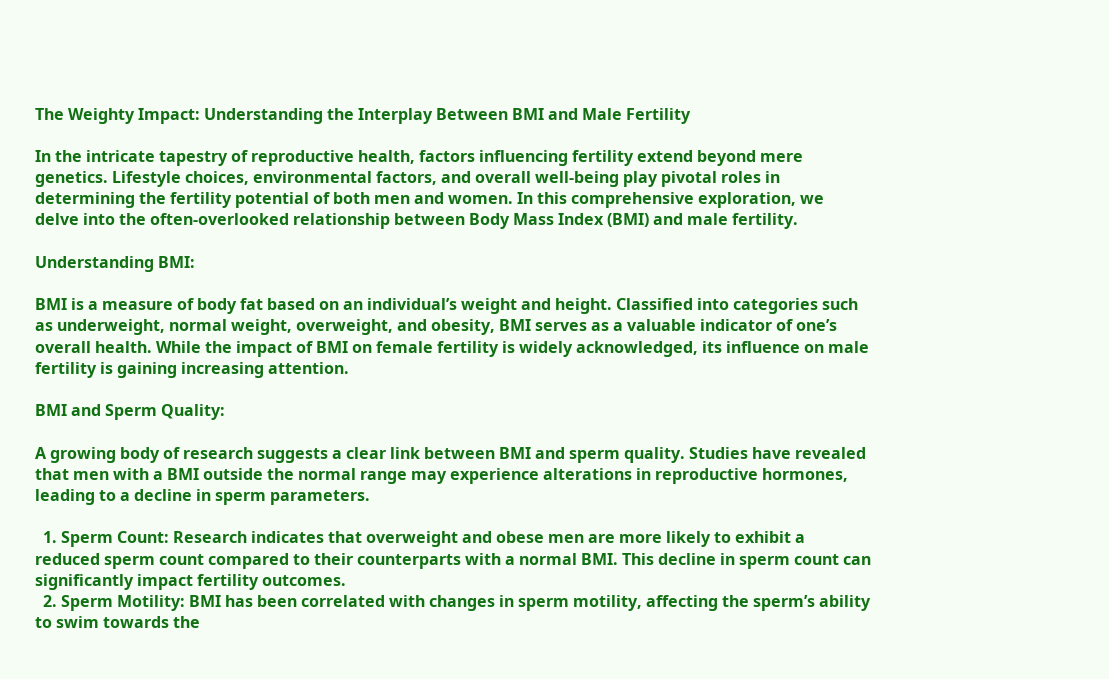The Weighty Impact: Understanding the Interplay Between BMI and Male Fertility

In the intricate tapestry of reproductive health, factors influencing fertility extend beyond mere genetics. Lifestyle choices, environmental factors, and overall well-being play pivotal roles in determining the fertility potential of both men and women. In this comprehensive exploration, we delve into the often-overlooked relationship between Body Mass Index (BMI) and male fertility.

Understanding BMI:

BMI is a measure of body fat based on an individual’s weight and height. Classified into categories such as underweight, normal weight, overweight, and obesity, BMI serves as a valuable indicator of one’s overall health. While the impact of BMI on female fertility is widely acknowledged, its influence on male fertility is gaining increasing attention.

BMI and Sperm Quality:

A growing body of research suggests a clear link between BMI and sperm quality. Studies have revealed that men with a BMI outside the normal range may experience alterations in reproductive hormones, leading to a decline in sperm parameters.

  1. Sperm Count: Research indicates that overweight and obese men are more likely to exhibit a reduced sperm count compared to their counterparts with a normal BMI. This decline in sperm count can significantly impact fertility outcomes.
  2. Sperm Motility: BMI has been correlated with changes in sperm motility, affecting the sperm’s ability to swim towards the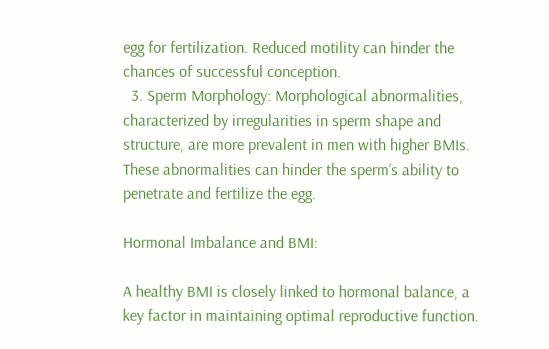egg for fertilization. Reduced motility can hinder the chances of successful conception.
  3. Sperm Morphology: Morphological abnormalities, characterized by irregularities in sperm shape and structure, are more prevalent in men with higher BMIs. These abnormalities can hinder the sperm’s ability to penetrate and fertilize the egg.

Hormonal Imbalance and BMI:

A healthy BMI is closely linked to hormonal balance, a key factor in maintaining optimal reproductive function.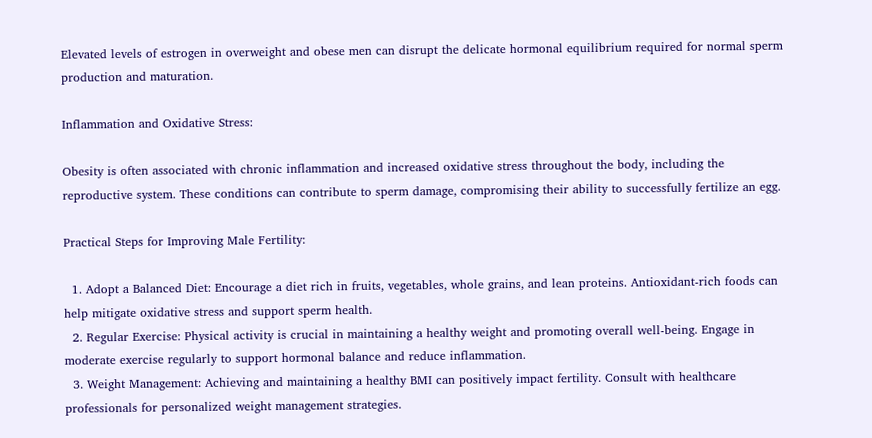Elevated levels of estrogen in overweight and obese men can disrupt the delicate hormonal equilibrium required for normal sperm production and maturation.

Inflammation and Oxidative Stress:

Obesity is often associated with chronic inflammation and increased oxidative stress throughout the body, including the reproductive system. These conditions can contribute to sperm damage, compromising their ability to successfully fertilize an egg.

Practical Steps for Improving Male Fertility:

  1. Adopt a Balanced Diet: Encourage a diet rich in fruits, vegetables, whole grains, and lean proteins. Antioxidant-rich foods can help mitigate oxidative stress and support sperm health.
  2. Regular Exercise: Physical activity is crucial in maintaining a healthy weight and promoting overall well-being. Engage in moderate exercise regularly to support hormonal balance and reduce inflammation.
  3. Weight Management: Achieving and maintaining a healthy BMI can positively impact fertility. Consult with healthcare professionals for personalized weight management strategies.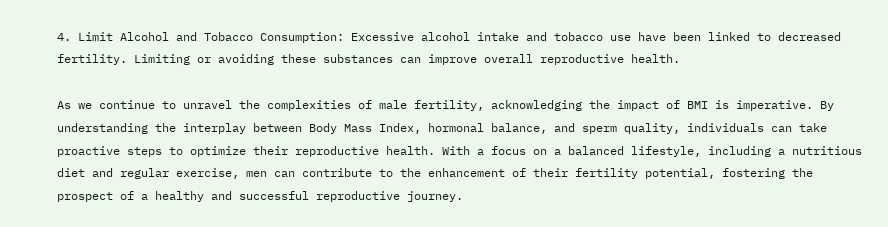4. Limit Alcohol and Tobacco Consumption: Excessive alcohol intake and tobacco use have been linked to decreased fertility. Limiting or avoiding these substances can improve overall reproductive health.

As we continue to unravel the complexities of male fertility, acknowledging the impact of BMI is imperative. By understanding the interplay between Body Mass Index, hormonal balance, and sperm quality, individuals can take proactive steps to optimize their reproductive health. With a focus on a balanced lifestyle, including a nutritious diet and regular exercise, men can contribute to the enhancement of their fertility potential, fostering the prospect of a healthy and successful reproductive journey.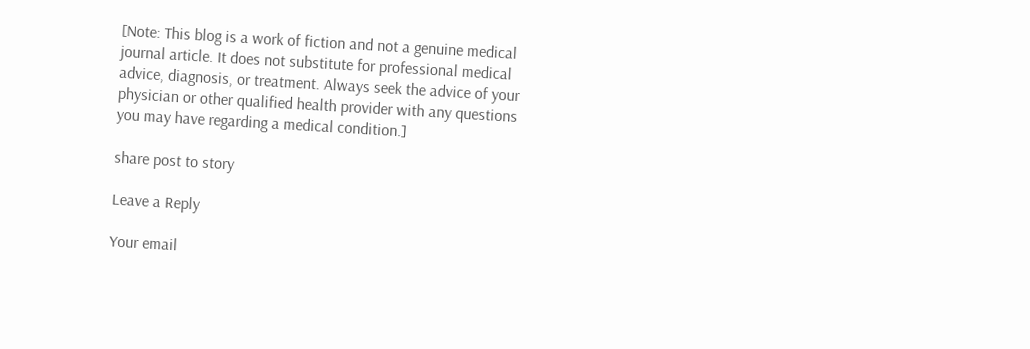[Note: This blog is a work of fiction and not a genuine medical journal article. It does not substitute for professional medical advice, diagnosis, or treatment. Always seek the advice of your physician or other qualified health provider with any questions you may have regarding a medical condition.]

share post to story

Leave a Reply

Your email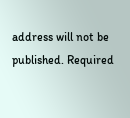address will not be published. Required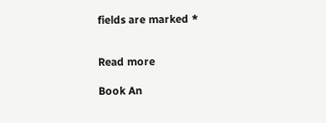fields are marked *


Read more

Book An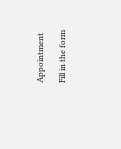Appointment

Fill in the form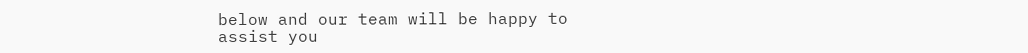below and our team will be happy to assist you